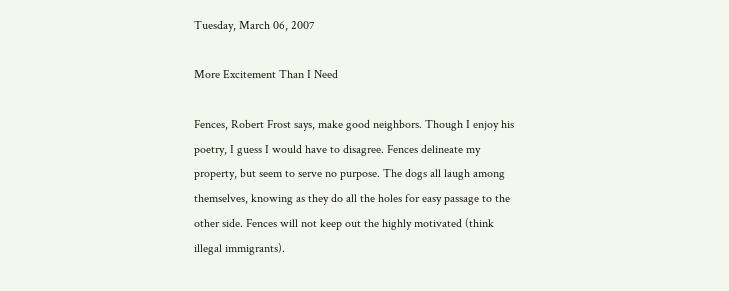Tuesday, March 06, 2007

More Excitement Than I Need

Fences, Robert Frost says, make good neighbors. Though I enjoy his poetry, I guess I would have to disagree. Fences delineate my property, but seem to serve no purpose. The dogs all laugh among themselves, knowing as they do all the holes for easy passage to the other side. Fences will not keep out the highly motivated (think illegal immigrants).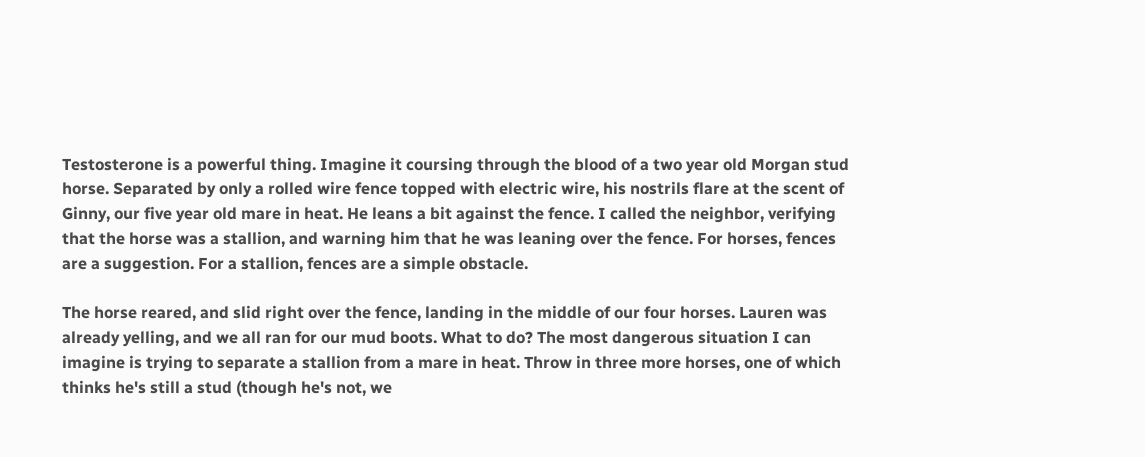Testosterone is a powerful thing. Imagine it coursing through the blood of a two year old Morgan stud horse. Separated by only a rolled wire fence topped with electric wire, his nostrils flare at the scent of Ginny, our five year old mare in heat. He leans a bit against the fence. I called the neighbor, verifying that the horse was a stallion, and warning him that he was leaning over the fence. For horses, fences are a suggestion. For a stallion, fences are a simple obstacle.

The horse reared, and slid right over the fence, landing in the middle of our four horses. Lauren was already yelling, and we all ran for our mud boots. What to do? The most dangerous situation I can imagine is trying to separate a stallion from a mare in heat. Throw in three more horses, one of which thinks he's still a stud (though he's not, we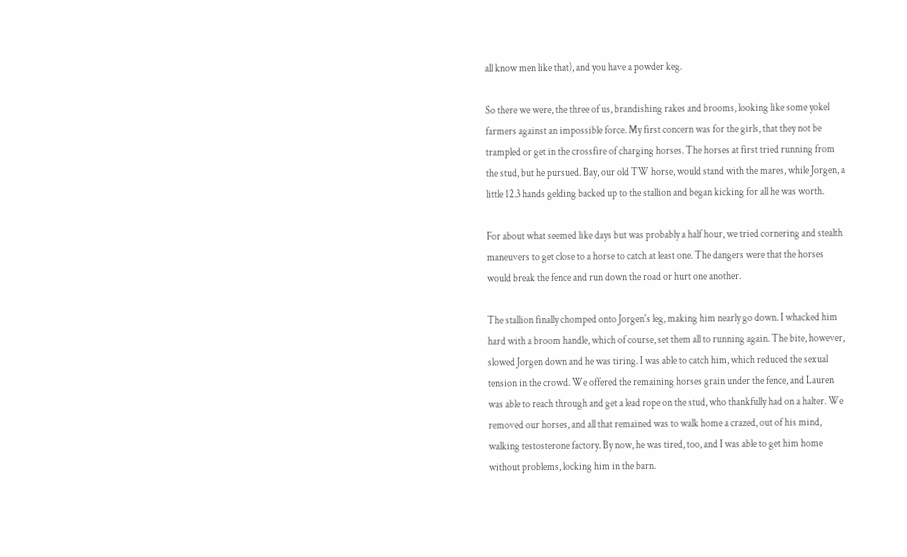all know men like that), and you have a powder keg.

So there we were, the three of us, brandishing rakes and brooms, looking like some yokel farmers against an impossible force. My first concern was for the girls, that they not be trampled or get in the crossfire of charging horses. The horses at first tried running from the stud, but he pursued. Bay, our old TW horse, would stand with the mares, while Jorgen, a little 12.3 hands gelding backed up to the stallion and began kicking for all he was worth.

For about what seemed like days but was probably a half hour, we tried cornering and stealth maneuvers to get close to a horse to catch at least one. The dangers were that the horses would break the fence and run down the road or hurt one another.

The stallion finally chomped onto Jorgen's leg, making him nearly go down. I whacked him hard with a broom handle, which of course, set them all to running again. The bite, however, slowed Jorgen down and he was tiring. I was able to catch him, which reduced the sexual tension in the crowd. We offered the remaining horses grain under the fence, and Lauren was able to reach through and get a lead rope on the stud, who thankfully had on a halter. We removed our horses, and all that remained was to walk home a crazed, out of his mind, walking testosterone factory. By now, he was tired, too, and I was able to get him home without problems, locking him in the barn.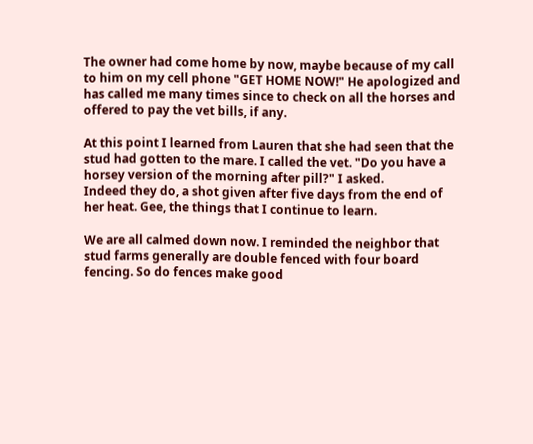The owner had come home by now, maybe because of my call to him on my cell phone "GET HOME NOW!" He apologized and has called me many times since to check on all the horses and offered to pay the vet bills, if any.

At this point I learned from Lauren that she had seen that the stud had gotten to the mare. I called the vet. "Do you have a horsey version of the morning after pill?" I asked.
Indeed they do, a shot given after five days from the end of her heat. Gee, the things that I continue to learn.

We are all calmed down now. I reminded the neighbor that stud farms generally are double fenced with four board fencing. So do fences make good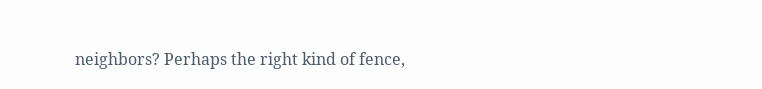neighbors? Perhaps the right kind of fence,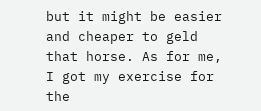but it might be easier and cheaper to geld that horse. As for me, I got my exercise for the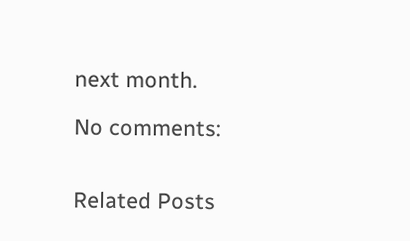next month.

No comments:


Related Posts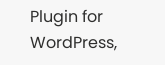Plugin for WordPress,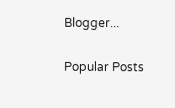Blogger...

Popular Posts